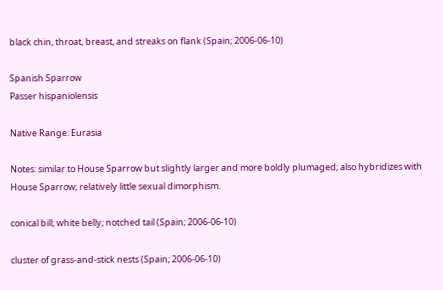black chin, throat, breast, and streaks on flank (Spain; 2006-06-10)

Spanish Sparrow
Passer hispaniolensis

Native Range: Eurasia

Notes: similar to House Sparrow but slightly larger and more boldly plumaged; also hybridizes with House Sparrow; relatively little sexual dimorphism.

conical bill; white belly; notched tail (Spain; 2006-06-10)

cluster of grass-and-stick nests (Spain; 2006-06-10)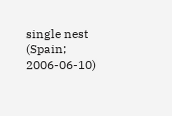single nest (Spain; 2006-06-10)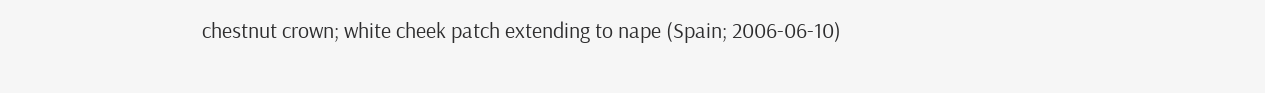chestnut crown; white cheek patch extending to nape (Spain; 2006-06-10)